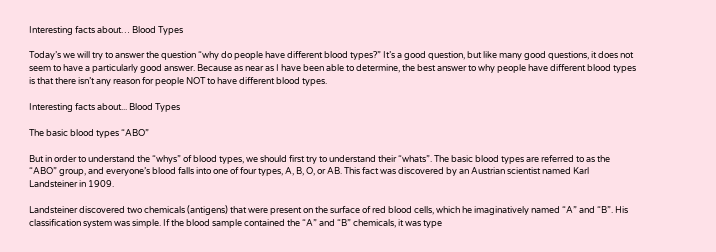Interesting facts about… Blood Types

Today’s we will try to answer the question “why do people have different blood types?” It’s a good question, but like many good questions, it does not seem to have a particularly good answer. Because as near as I have been able to determine, the best answer to why people have different blood types is that there isn’t any reason for people NOT to have different blood types.

Interesting facts about... Blood Types

The basic blood types “ABO”

But in order to understand the “whys” of blood types, we should first try to understand their “whats”. The basic blood types are referred to as the “ABO” group, and everyone’s blood falls into one of four types, A, B, O, or AB. This fact was discovered by an Austrian scientist named Karl Landsteiner in 1909.

Landsteiner discovered two chemicals (antigens) that were present on the surface of red blood cells, which he imaginatively named “A” and “B”. His classification system was simple. If the blood sample contained the “A” and “B” chemicals, it was type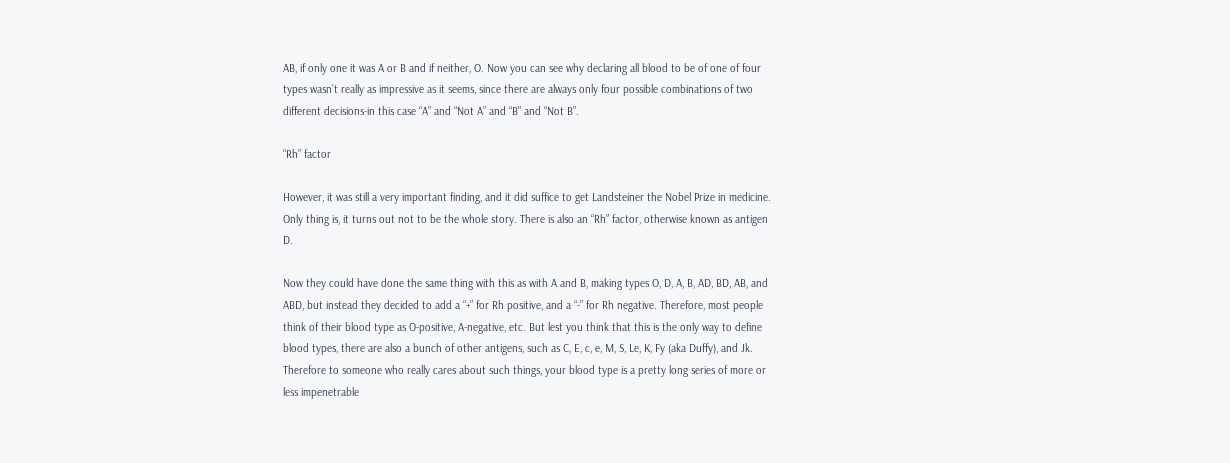AB, if only one it was A or B and if neither, O. Now you can see why declaring all blood to be of one of four types wasn’t really as impressive as it seems, since there are always only four possible combinations of two different decisions-in this case “A” and “Not A” and “B” and “Not B”.

“Rh” factor

However, it was still a very important finding, and it did suffice to get Landsteiner the Nobel Prize in medicine. Only thing is, it turns out not to be the whole story. There is also an “Rh” factor, otherwise known as antigen D.

Now they could have done the same thing with this as with A and B, making types O, D, A, B, AD, BD, AB, and ABD, but instead they decided to add a “+” for Rh positive, and a “-” for Rh negative. Therefore, most people think of their blood type as O-positive, A-negative, etc. But lest you think that this is the only way to define blood types, there are also a bunch of other antigens, such as C, E, c, e, M, S, Le, K, Fy (aka Duffy), and Jk. Therefore to someone who really cares about such things, your blood type is a pretty long series of more or less impenetrable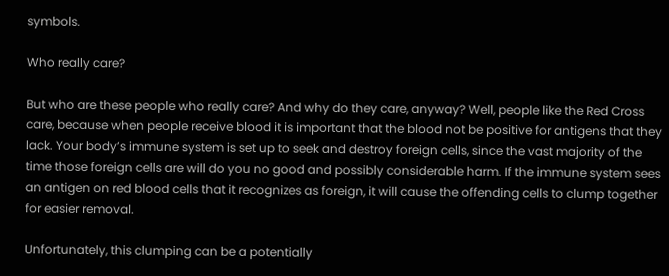symbols.

Who really care?

But who are these people who really care? And why do they care, anyway? Well, people like the Red Cross care, because when people receive blood it is important that the blood not be positive for antigens that they lack. Your body’s immune system is set up to seek and destroy foreign cells, since the vast majority of the time those foreign cells are will do you no good and possibly considerable harm. If the immune system sees an antigen on red blood cells that it recognizes as foreign, it will cause the offending cells to clump together for easier removal.

Unfortunately, this clumping can be a potentially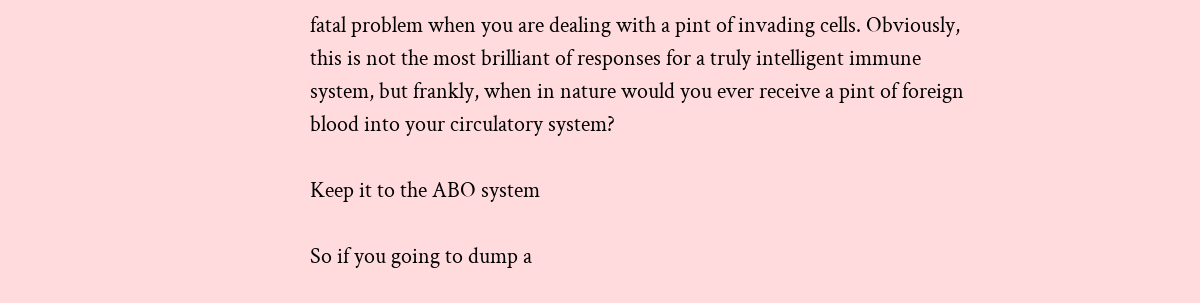fatal problem when you are dealing with a pint of invading cells. Obviously, this is not the most brilliant of responses for a truly intelligent immune system, but frankly, when in nature would you ever receive a pint of foreign blood into your circulatory system?

Keep it to the ABO system

So if you going to dump a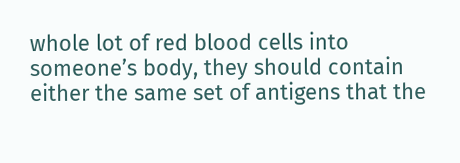whole lot of red blood cells into someone’s body, they should contain either the same set of antigens that the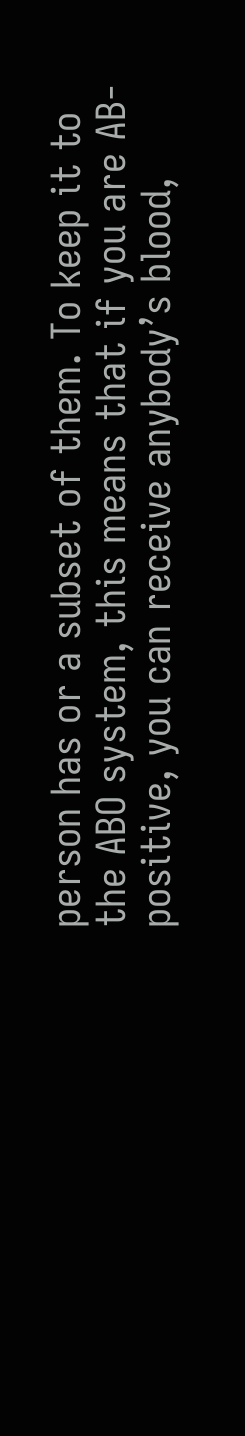person has or a subset of them. To keep it to the ABO system, this means that if you are AB-positive, you can receive anybody’s blood,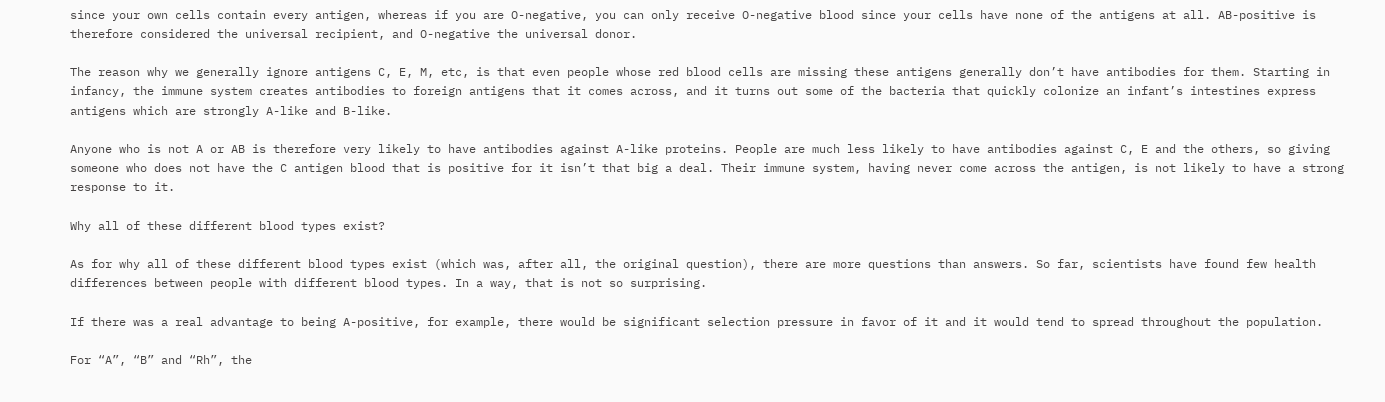since your own cells contain every antigen, whereas if you are O-negative, you can only receive O-negative blood since your cells have none of the antigens at all. AB-positive is therefore considered the universal recipient, and O-negative the universal donor.

The reason why we generally ignore antigens C, E, M, etc, is that even people whose red blood cells are missing these antigens generally don’t have antibodies for them. Starting in infancy, the immune system creates antibodies to foreign antigens that it comes across, and it turns out some of the bacteria that quickly colonize an infant’s intestines express antigens which are strongly A-like and B-like.

Anyone who is not A or AB is therefore very likely to have antibodies against A-like proteins. People are much less likely to have antibodies against C, E and the others, so giving someone who does not have the C antigen blood that is positive for it isn’t that big a deal. Their immune system, having never come across the antigen, is not likely to have a strong response to it.

Why all of these different blood types exist?

As for why all of these different blood types exist (which was, after all, the original question), there are more questions than answers. So far, scientists have found few health differences between people with different blood types. In a way, that is not so surprising.

If there was a real advantage to being A-positive, for example, there would be significant selection pressure in favor of it and it would tend to spread throughout the population.

For “A”, “B” and “Rh”, the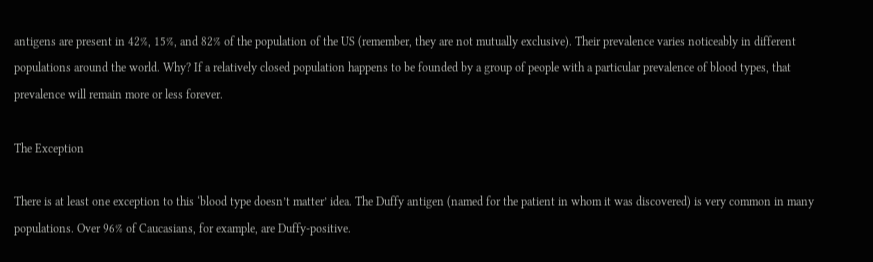antigens are present in 42%, 15%, and 82% of the population of the US (remember, they are not mutually exclusive). Their prevalence varies noticeably in different populations around the world. Why? If a relatively closed population happens to be founded by a group of people with a particular prevalence of blood types, that prevalence will remain more or less forever.

The Exception

There is at least one exception to this ‘blood type doesn’t matter’ idea. The Duffy antigen (named for the patient in whom it was discovered) is very common in many populations. Over 96% of Caucasians, for example, are Duffy-positive.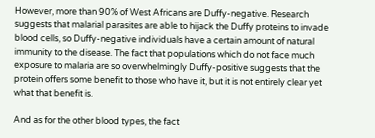However, more than 90% of West Africans are Duffy-negative. Research suggests that malarial parasites are able to hijack the Duffy proteins to invade blood cells, so Duffy-negative individuals have a certain amount of natural immunity to the disease. The fact that populations which do not face much exposure to malaria are so overwhelmingly Duffy-positive suggests that the protein offers some benefit to those who have it, but it is not entirely clear yet what that benefit is.

And as for the other blood types, the fact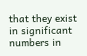that they exist in significant numbers in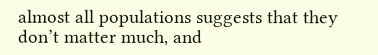almost all populations suggests that they don’t matter much, and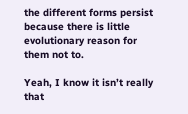the different forms persist because there is little evolutionary reason for them not to.

Yeah, I know it isn’t really that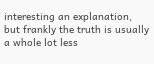interesting an explanation, but frankly the truth is usually a whole lot less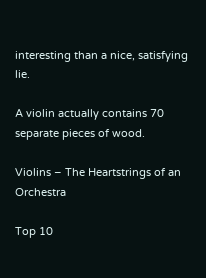interesting than a nice, satisfying lie.

A violin actually contains 70 separate pieces of wood.

Violins – The Heartstrings of an Orchestra

Top 10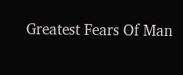Greatest Fears Of Man